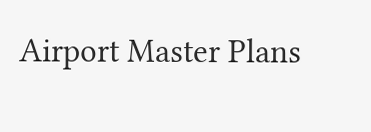Airport Master Plans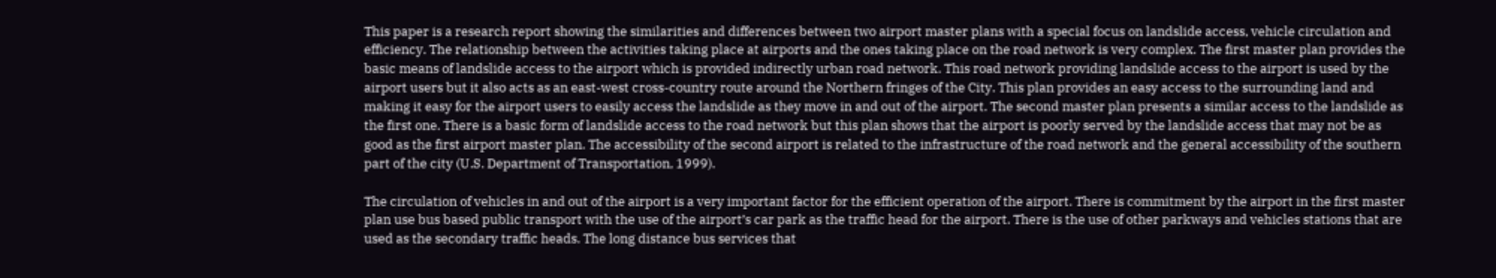This paper is a research report showing the similarities and differences between two airport master plans with a special focus on landslide access, vehicle circulation and efficiency. The relationship between the activities taking place at airports and the ones taking place on the road network is very complex. The first master plan provides the basic means of landslide access to the airport which is provided indirectly urban road network. This road network providing landslide access to the airport is used by the airport users but it also acts as an east-west cross-country route around the Northern fringes of the City. This plan provides an easy access to the surrounding land and making it easy for the airport users to easily access the landslide as they move in and out of the airport. The second master plan presents a similar access to the landslide as the first one. There is a basic form of landslide access to the road network but this plan shows that the airport is poorly served by the landslide access that may not be as good as the first airport master plan. The accessibility of the second airport is related to the infrastructure of the road network and the general accessibility of the southern part of the city (U.S. Department of Transportation, 1999).

The circulation of vehicles in and out of the airport is a very important factor for the efficient operation of the airport. There is commitment by the airport in the first master plan use bus based public transport with the use of the airport’s car park as the traffic head for the airport. There is the use of other parkways and vehicles stations that are used as the secondary traffic heads. The long distance bus services that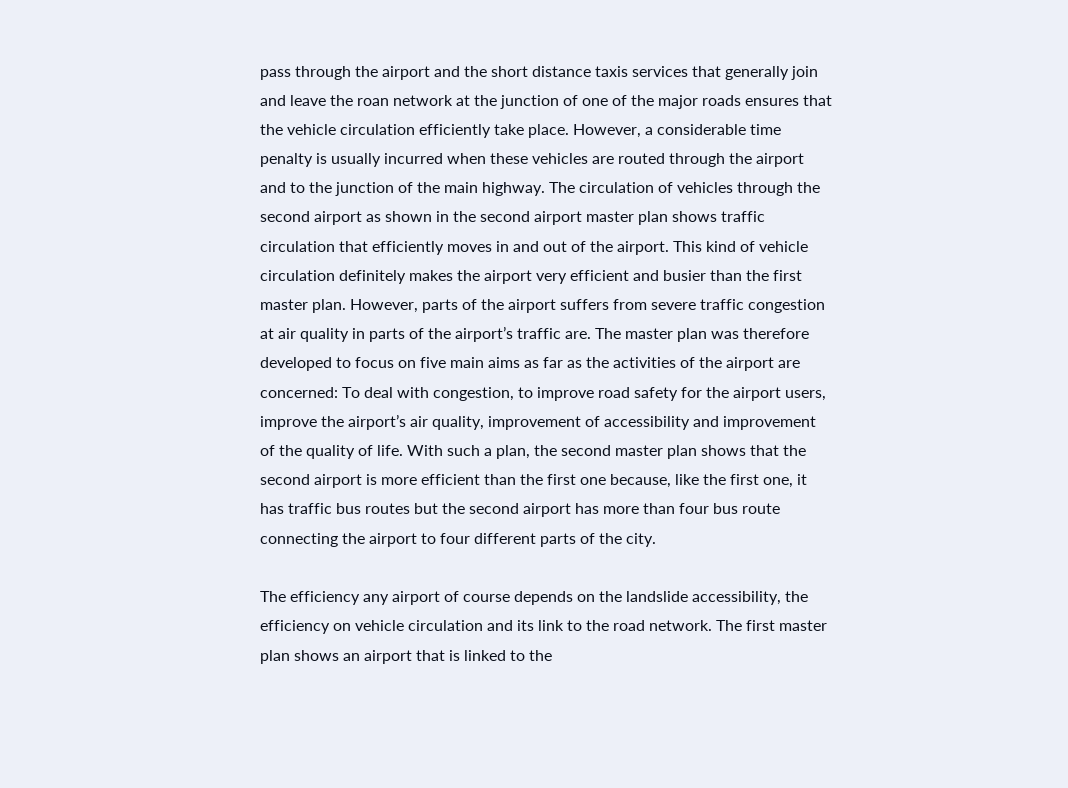pass through the airport and the short distance taxis services that generally join and leave the roan network at the junction of one of the major roads ensures that the vehicle circulation efficiently take place. However, a considerable time penalty is usually incurred when these vehicles are routed through the airport and to the junction of the main highway. The circulation of vehicles through the second airport as shown in the second airport master plan shows traffic circulation that efficiently moves in and out of the airport. This kind of vehicle circulation definitely makes the airport very efficient and busier than the first master plan. However, parts of the airport suffers from severe traffic congestion at air quality in parts of the airport’s traffic are. The master plan was therefore developed to focus on five main aims as far as the activities of the airport are concerned: To deal with congestion, to improve road safety for the airport users, improve the airport’s air quality, improvement of accessibility and improvement of the quality of life. With such a plan, the second master plan shows that the second airport is more efficient than the first one because, like the first one, it has traffic bus routes but the second airport has more than four bus route connecting the airport to four different parts of the city.

The efficiency any airport of course depends on the landslide accessibility, the efficiency on vehicle circulation and its link to the road network. The first master plan shows an airport that is linked to the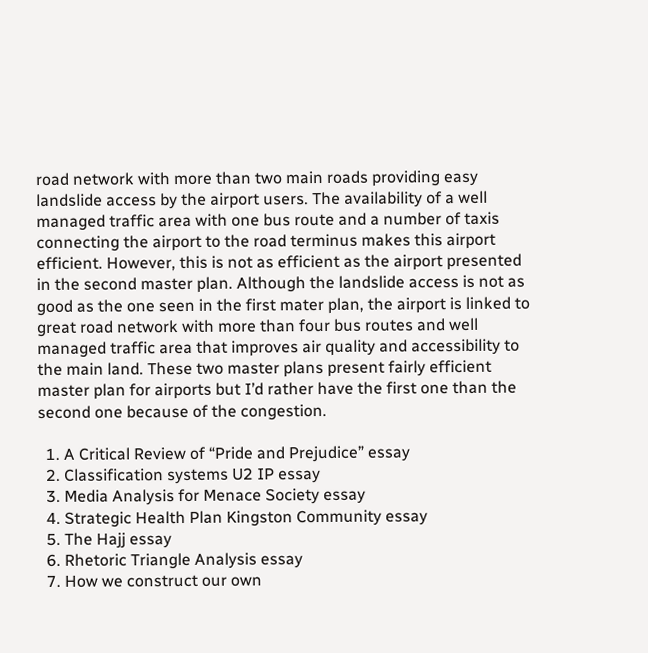road network with more than two main roads providing easy landslide access by the airport users. The availability of a well managed traffic area with one bus route and a number of taxis connecting the airport to the road terminus makes this airport efficient. However, this is not as efficient as the airport presented in the second master plan. Although the landslide access is not as good as the one seen in the first mater plan, the airport is linked to great road network with more than four bus routes and well managed traffic area that improves air quality and accessibility to the main land. These two master plans present fairly efficient master plan for airports but I’d rather have the first one than the second one because of the congestion.

  1. A Critical Review of “Pride and Prejudice” essay
  2. Classification systems U2 IP essay
  3. Media Analysis for Menace Society essay
  4. Strategic Health Plan Kingston Community essay
  5. The Hajj essay
  6. Rhetoric Triangle Analysis essay
  7. How we construct our own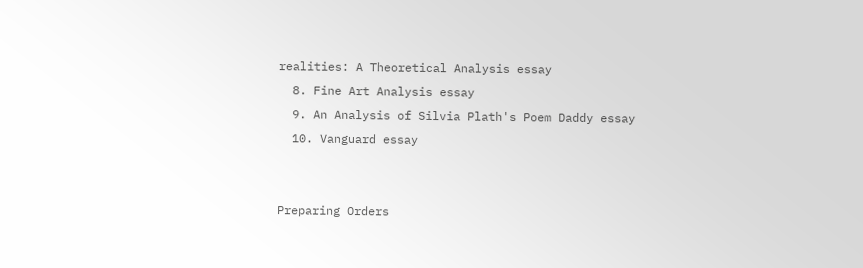realities: A Theoretical Analysis essay
  8. Fine Art Analysis essay
  9. An Analysis of Silvia Plath's Poem Daddy essay
  10. Vanguard essay


Preparing Orders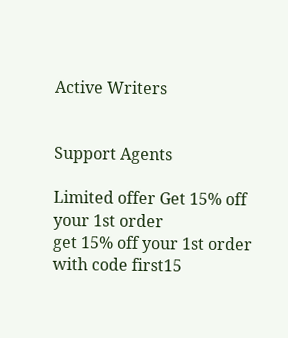Active Writers


Support Agents

Limited offer Get 15% off your 1st order
get 15% off your 1st order with code first15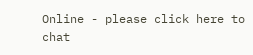Online - please click here to chat